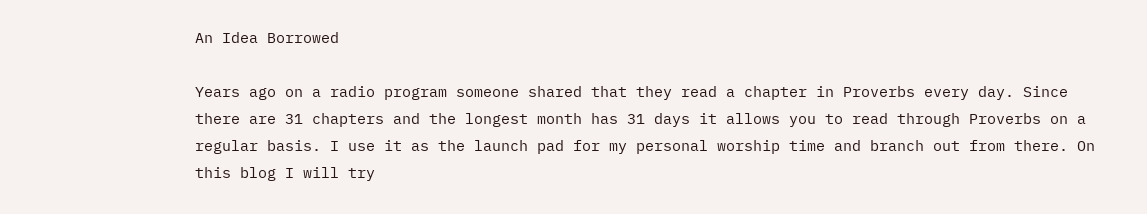An Idea Borrowed

Years ago on a radio program someone shared that they read a chapter in Proverbs every day. Since there are 31 chapters and the longest month has 31 days it allows you to read through Proverbs on a regular basis. I use it as the launch pad for my personal worship time and branch out from there. On this blog I will try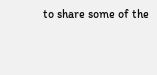to share some of the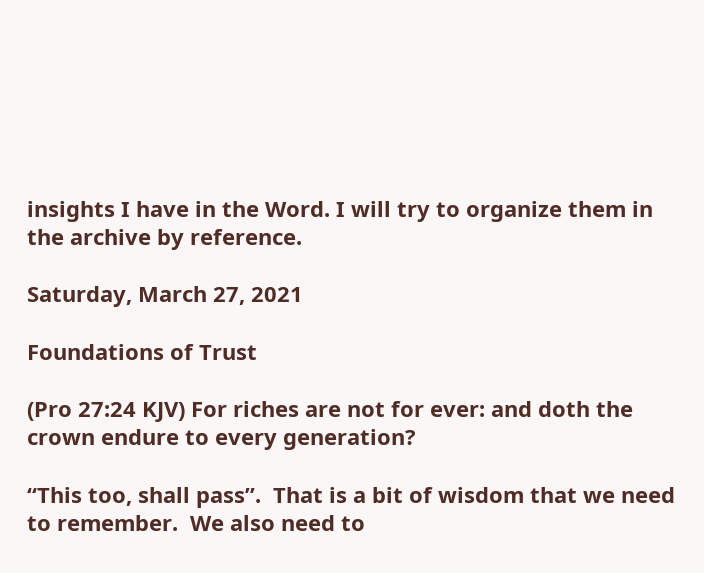insights I have in the Word. I will try to organize them in the archive by reference.

Saturday, March 27, 2021

Foundations of Trust

(Pro 27:24 KJV) For riches are not for ever: and doth the crown endure to every generation?

“This too, shall pass”.  That is a bit of wisdom that we need to remember.  We also need to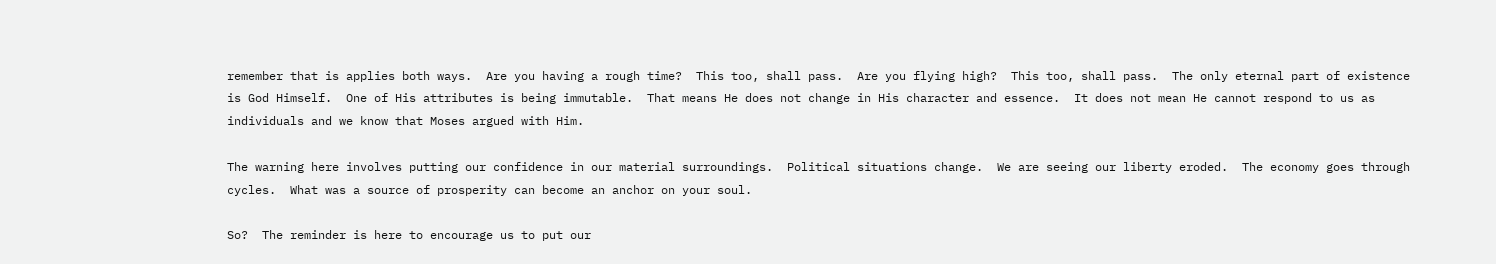remember that is applies both ways.  Are you having a rough time?  This too, shall pass.  Are you flying high?  This too, shall pass.  The only eternal part of existence is God Himself.  One of His attributes is being immutable.  That means He does not change in His character and essence.  It does not mean He cannot respond to us as individuals and we know that Moses argued with Him.

The warning here involves putting our confidence in our material surroundings.  Political situations change.  We are seeing our liberty eroded.  The economy goes through cycles.  What was a source of prosperity can become an anchor on your soul.

So?  The reminder is here to encourage us to put our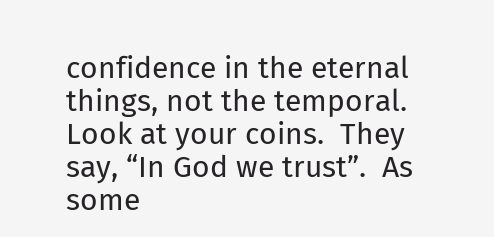confidence in the eternal things, not the temporal.  Look at your coins.  They say, “In God we trust”.  As some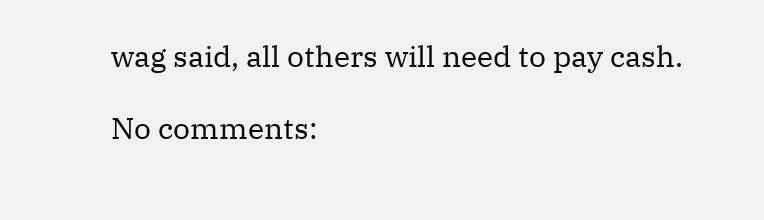wag said, all others will need to pay cash.

No comments: